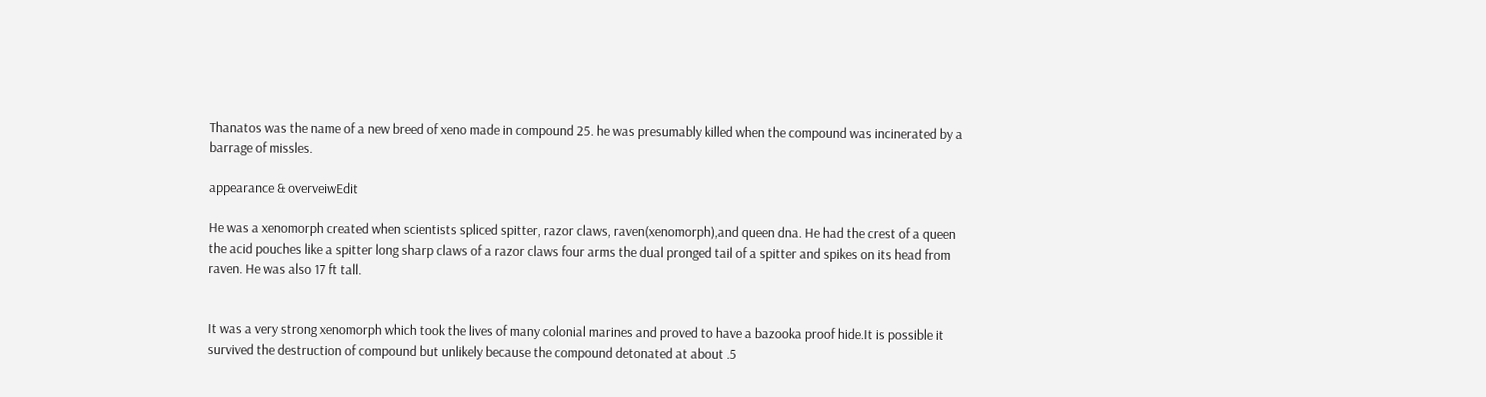Thanatos was the name of a new breed of xeno made in compound 25. he was presumably killed when the compound was incinerated by a barrage of missles.

appearance & overveiwEdit

He was a xenomorph created when scientists spliced spitter, razor claws, raven(xenomorph),and queen dna. He had the crest of a queen the acid pouches like a spitter long sharp claws of a razor claws four arms the dual pronged tail of a spitter and spikes on its head from raven. He was also 17 ft tall.


It was a very strong xenomorph which took the lives of many colonial marines and proved to have a bazooka proof hide.It is possible it survived the destruction of compound but unlikely because the compound detonated at about .5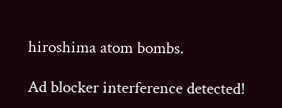hiroshima atom bombs.

Ad blocker interference detected!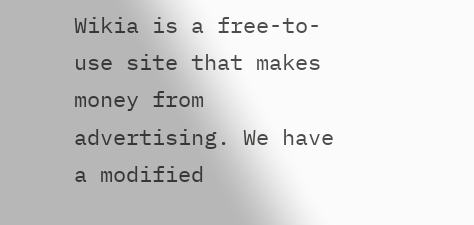Wikia is a free-to-use site that makes money from advertising. We have a modified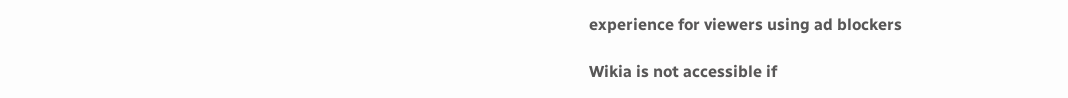experience for viewers using ad blockers

Wikia is not accessible if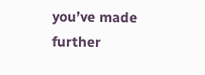you’ve made further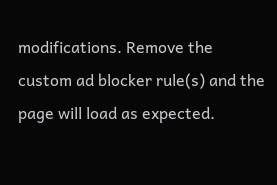modifications. Remove the custom ad blocker rule(s) and the page will load as expected.